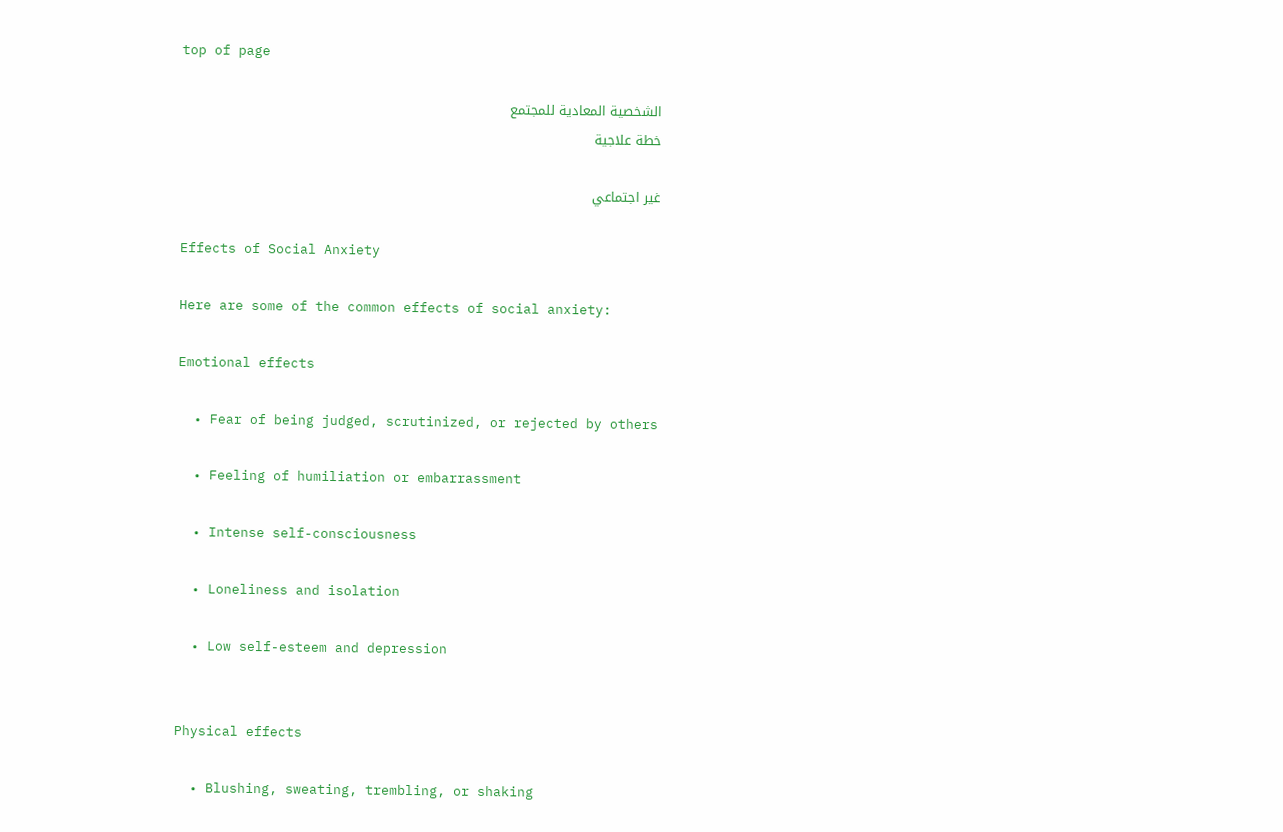top of page

الشخصية المعادية للمجتمع
خطة علاجية

غير اجتماعي

Effects of Social Anxiety

Here are some of the common effects of social anxiety:

Emotional effects

  • Fear of being judged, scrutinized, or rejected by others

  • Feeling of humiliation or embarrassment

  • Intense self-consciousness

  • Loneliness and isolation

  • Low self-esteem and depression


Physical effects

  • Blushing, sweating, trembling, or shaking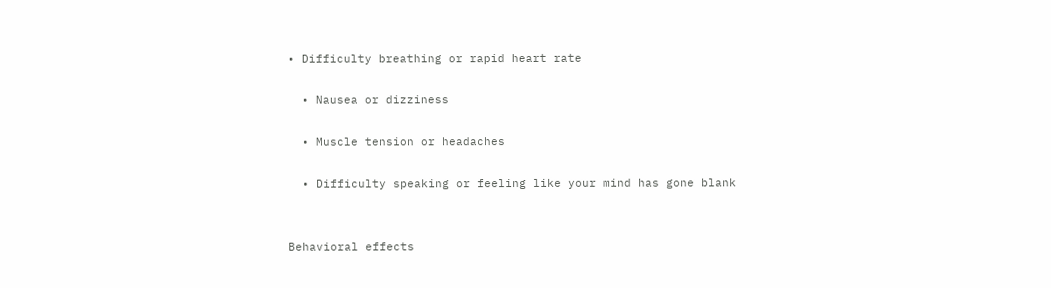• Difficulty breathing or rapid heart rate

  • Nausea or dizziness

  • Muscle tension or headaches

  • Difficulty speaking or feeling like your mind has gone blank


Behavioral effects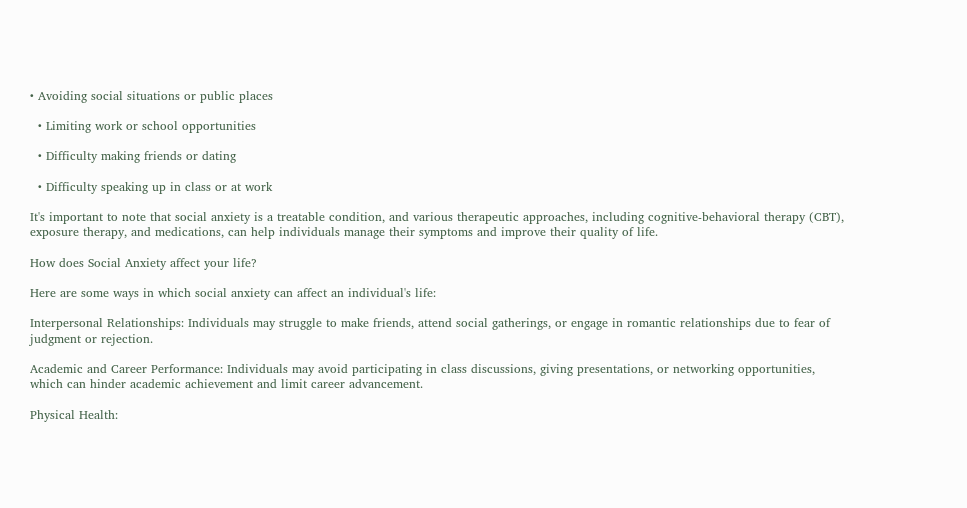• Avoiding social situations or public places

  • Limiting work or school opportunities

  • Difficulty making friends or dating

  • Difficulty speaking up in class or at work

It's important to note that social anxiety is a treatable condition, and various therapeutic approaches, including cognitive-behavioral therapy (CBT), exposure therapy, and medications, can help individuals manage their symptoms and improve their quality of life.

How does Social Anxiety affect your life?

Here are some ways in which social anxiety can affect an individual's life:

Interpersonal Relationships: Individuals may struggle to make friends, attend social gatherings, or engage in romantic relationships due to fear of judgment or rejection.

Academic and Career Performance: Individuals may avoid participating in class discussions, giving presentations, or networking opportunities, which can hinder academic achievement and limit career advancement.

Physical Health: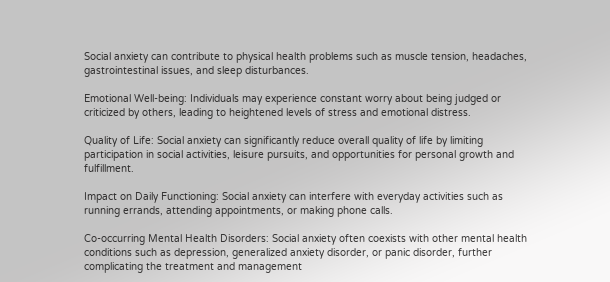Social anxiety can contribute to physical health problems such as muscle tension, headaches, gastrointestinal issues, and sleep disturbances.

Emotional Well-being: Individuals may experience constant worry about being judged or criticized by others, leading to heightened levels of stress and emotional distress.

Quality of Life: Social anxiety can significantly reduce overall quality of life by limiting participation in social activities, leisure pursuits, and opportunities for personal growth and fulfillment.

Impact on Daily Functioning: Social anxiety can interfere with everyday activities such as running errands, attending appointments, or making phone calls.

Co-occurring Mental Health Disorders: Social anxiety often coexists with other mental health conditions such as depression, generalized anxiety disorder, or panic disorder, further complicating the treatment and management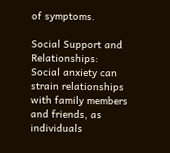of symptoms.

Social Support and Relationships: Social anxiety can strain relationships with family members and friends, as individuals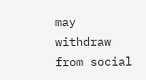may withdraw from social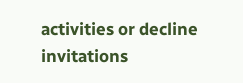activities or decline invitations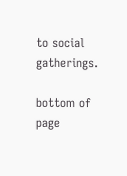to social gatherings.

bottom of page